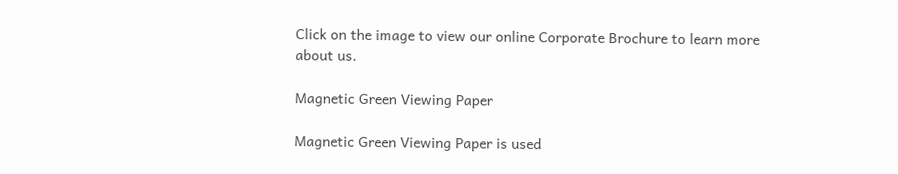Click on the image to view our online Corporate Brochure to learn more about us.

Magnetic Green Viewing Paper

Magnetic Green Viewing Paper is used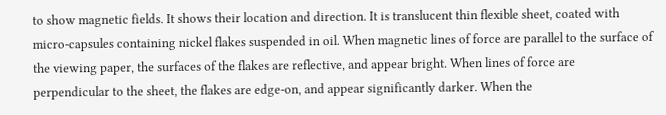to show magnetic fields. It shows their location and direction. It is translucent thin flexible sheet, coated with micro-capsules containing nickel flakes suspended in oil. When magnetic lines of force are parallel to the surface of the viewing paper, the surfaces of the flakes are reflective, and appear bright. When lines of force are perpendicular to the sheet, the flakes are edge-on, and appear significantly darker. When the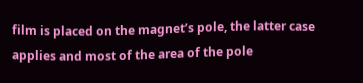film is placed on the magnet’s pole, the latter case applies and most of the area of the pole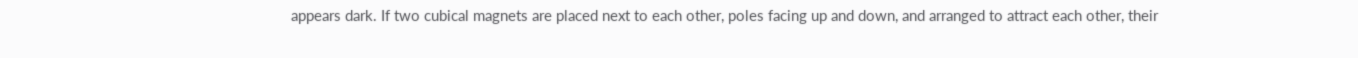appears dark. If two cubical magnets are placed next to each other, poles facing up and down, and arranged to attract each other, their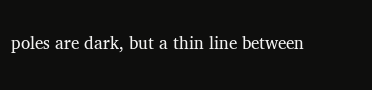poles are dark, but a thin line between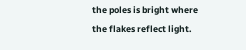the poles is bright where the flakes reflect light.